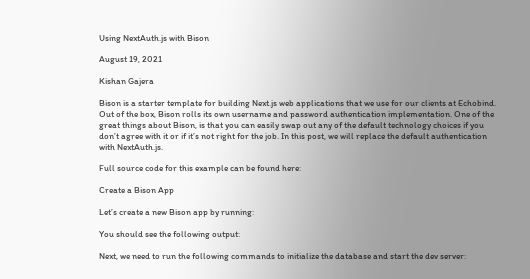Using NextAuth.js with Bison

August 19, 2021

Kishan Gajera

Bison is a starter template for building Next.js web applications that we use for our clients at Echobind. Out of the box, Bison rolls its own username and password authentication implementation. One of the great things about Bison, is that you can easily swap out any of the default technology choices if you don’t agree with it or if it’s not right for the job. In this post, we will replace the default authentication with NextAuth.js.

Full source code for this example can be found here:

Create a Bison App

Let’s create a new Bison app by running:

You should see the following output:

Next, we need to run the following commands to initialize the database and start the dev server: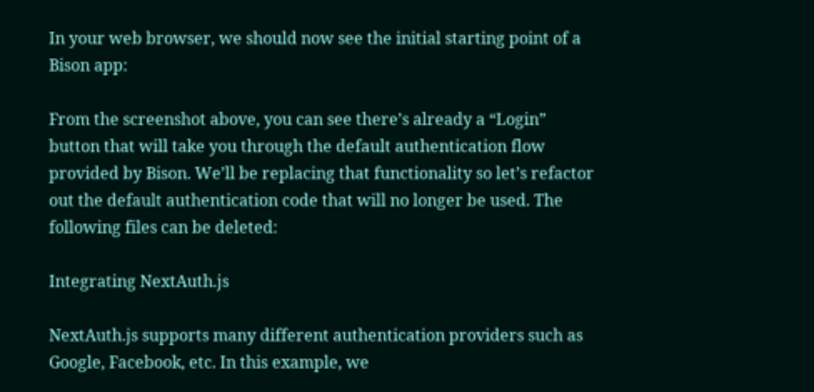In your web browser, we should now see the initial starting point of a Bison app:

From the screenshot above, you can see there’s already a “Login” button that will take you through the default authentication flow provided by Bison. We’ll be replacing that functionality so let’s refactor out the default authentication code that will no longer be used. The following files can be deleted:

Integrating NextAuth.js

NextAuth.js supports many different authentication providers such as Google, Facebook, etc. In this example, we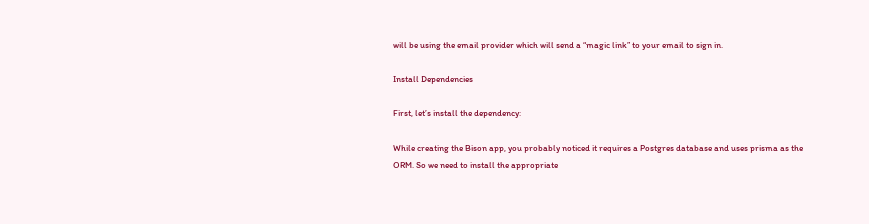will be using the email provider which will send a “magic link” to your email to sign in.

Install Dependencies

First, let’s install the dependency:

While creating the Bison app, you probably noticed it requires a Postgres database and uses prisma as the ORM. So we need to install the appropriate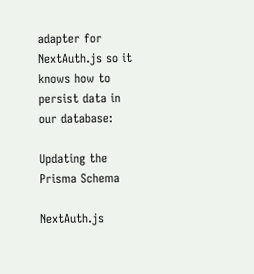adapter for NextAuth.js so it knows how to persist data in our database:

Updating the Prisma Schema

NextAuth.js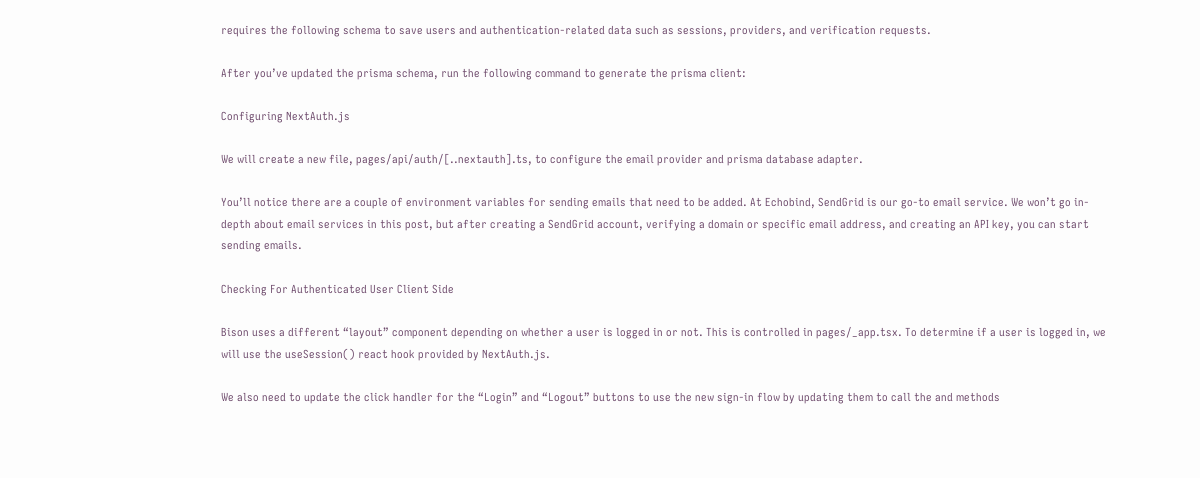requires the following schema to save users and authentication-related data such as sessions, providers, and verification requests.

After you’ve updated the prisma schema, run the following command to generate the prisma client:

Configuring NextAuth.js

We will create a new file, pages/api/auth/[..nextauth].ts, to configure the email provider and prisma database adapter.

You’ll notice there are a couple of environment variables for sending emails that need to be added. At Echobind, SendGrid is our go-to email service. We won’t go in-depth about email services in this post, but after creating a SendGrid account, verifying a domain or specific email address, and creating an API key, you can start sending emails.

Checking For Authenticated User Client Side

Bison uses a different “layout” component depending on whether a user is logged in or not. This is controlled in pages/_app.tsx. To determine if a user is logged in, we will use the useSession() react hook provided by NextAuth.js.

We also need to update the click handler for the “Login” and “Logout” buttons to use the new sign-in flow by updating them to call the and methods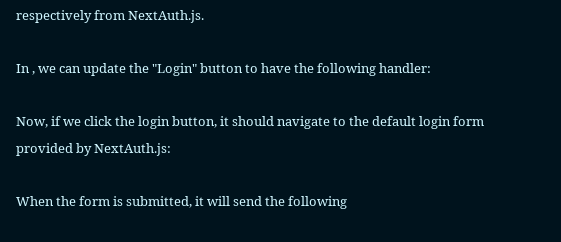respectively from NextAuth.js.

In , we can update the "Login" button to have the following handler:

Now, if we click the login button, it should navigate to the default login form provided by NextAuth.js:

When the form is submitted, it will send the following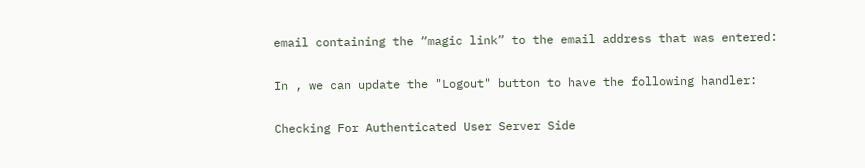email containing the “magic link” to the email address that was entered:

In , we can update the "Logout" button to have the following handler:

Checking For Authenticated User Server Side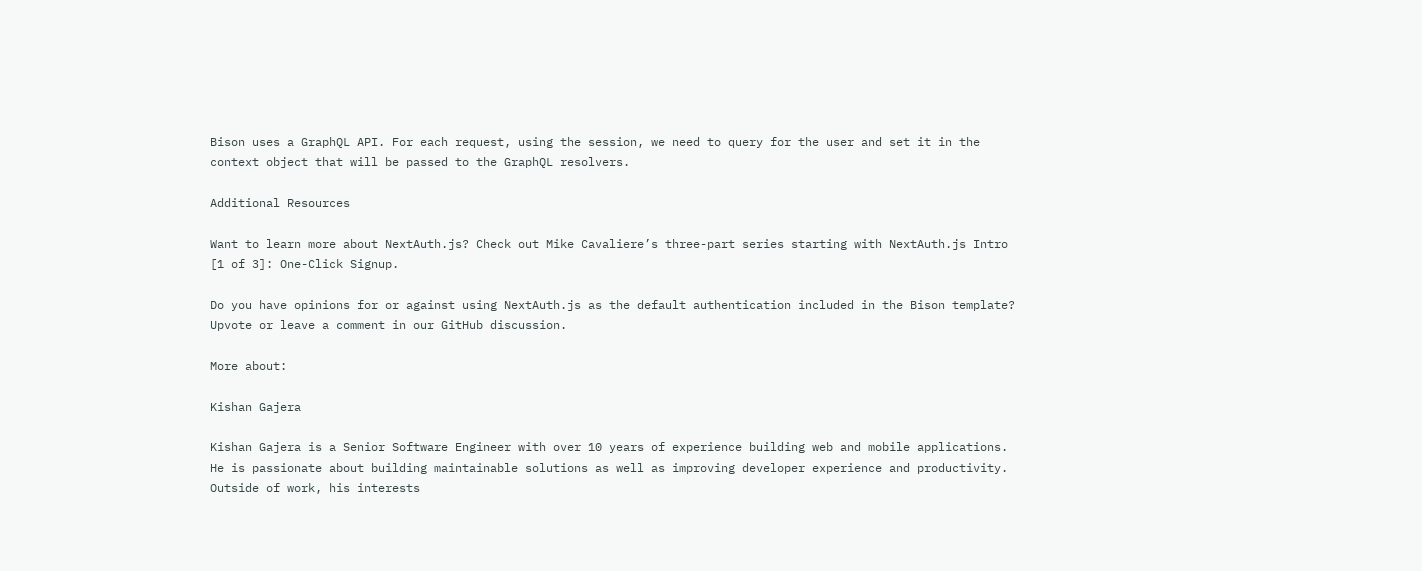Bison uses a GraphQL API. For each request, using the session, we need to query for the user and set it in the context object that will be passed to the GraphQL resolvers.

Additional Resources

Want to learn more about NextAuth.js? Check out Mike Cavaliere’s three-part series starting with NextAuth.js Intro [1 of 3]: One-Click Signup.

Do you have opinions for or against using NextAuth.js as the default authentication included in the Bison template? Upvote or leave a comment in our GitHub discussion.

More about:

Kishan Gajera

Kishan Gajera is a Senior Software Engineer with over 10 years of experience building web and mobile applications. He is passionate about building maintainable solutions as well as improving developer experience and productivity. Outside of work, his interests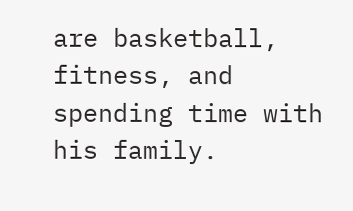are basketball, fitness, and spending time with his family.